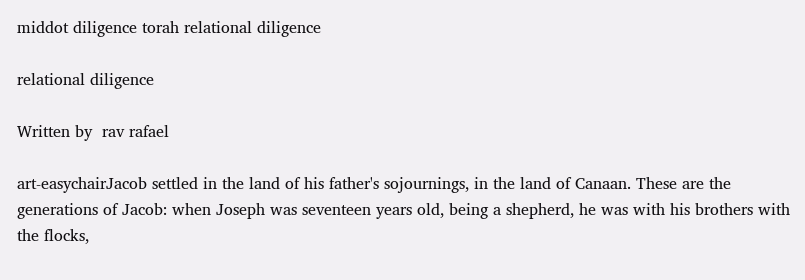middot diligence torah relational diligence

relational diligence

Written by  rav rafael

art-easychairJacob settled in the land of his father's sojournings, in the land of Canaan. These are the generations of Jacob: when Joseph was seventeen years old, being a shepherd, he was with his brothers with the flocks,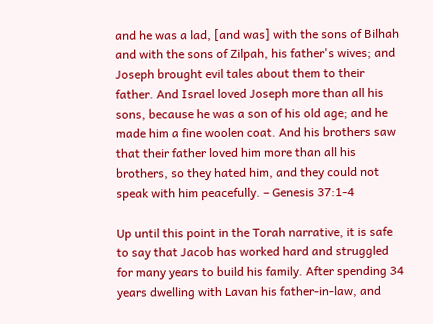and he was a lad, [and was] with the sons of Bilhah and with the sons of Zilpah, his father's wives; and Joseph brought evil tales about them to their father. And Israel loved Joseph more than all his sons, because he was a son of his old age; and he made him a fine woolen coat. And his brothers saw that their father loved him more than all his brothers, so they hated him, and they could not speak with him peacefully. – Genesis 37:1-4

Up until this point in the Torah narrative, it is safe to say that Jacob has worked hard and struggled for many years to build his family. After spending 34 years dwelling with Lavan his father-in-law, and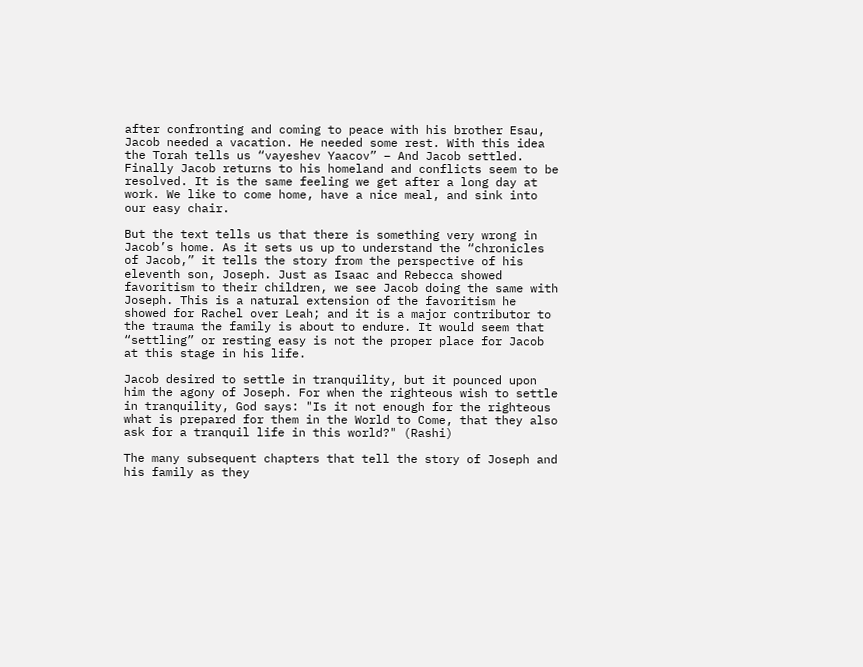after confronting and coming to peace with his brother Esau, Jacob needed a vacation. He needed some rest. With this idea the Torah tells us “vayeshev Yaacov” – And Jacob settled. Finally Jacob returns to his homeland and conflicts seem to be resolved. It is the same feeling we get after a long day at work. We like to come home, have a nice meal, and sink into our easy chair.

But the text tells us that there is something very wrong in Jacob’s home. As it sets us up to understand the “chronicles of Jacob,” it tells the story from the perspective of his eleventh son, Joseph. Just as Isaac and Rebecca showed favoritism to their children, we see Jacob doing the same with Joseph. This is a natural extension of the favoritism he showed for Rachel over Leah; and it is a major contributor to the trauma the family is about to endure. It would seem that “settling” or resting easy is not the proper place for Jacob at this stage in his life.

Jacob desired to settle in tranquility, but it pounced upon him the agony of Joseph. For when the righteous wish to settle in tranquility, God says: "Is it not enough for the righteous what is prepared for them in the World to Come, that they also ask for a tranquil life in this world?" (Rashi)

The many subsequent chapters that tell the story of Joseph and his family as they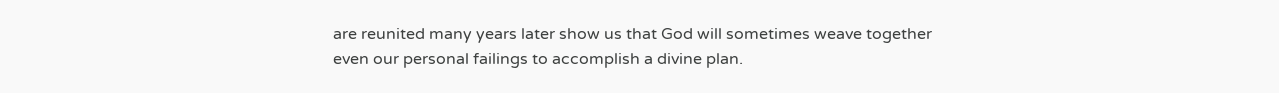are reunited many years later show us that God will sometimes weave together even our personal failings to accomplish a divine plan.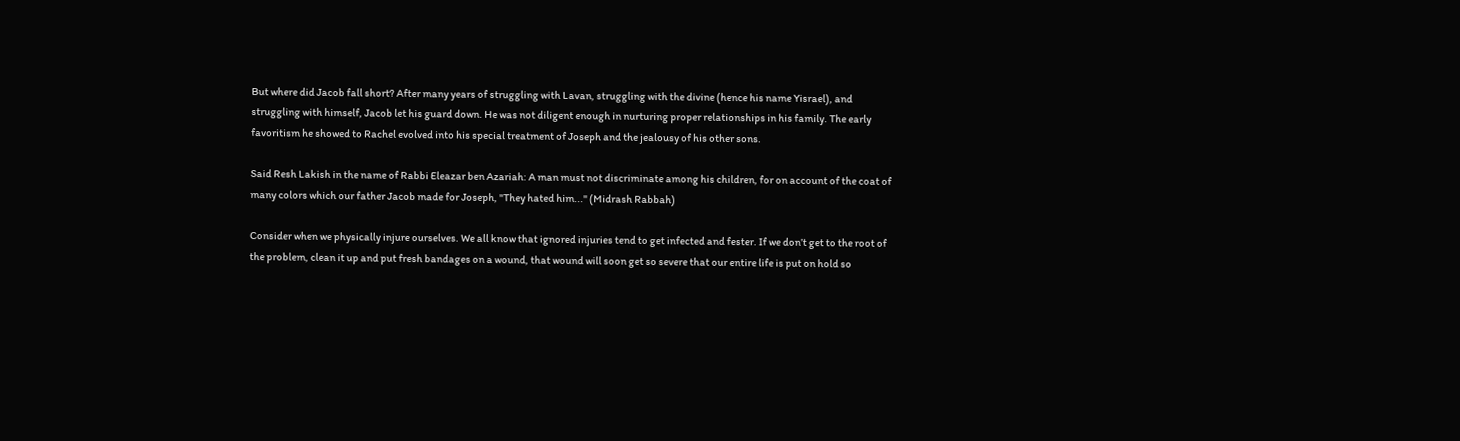But where did Jacob fall short? After many years of struggling with Lavan, struggling with the divine (hence his name Yisrael), and struggling with himself, Jacob let his guard down. He was not diligent enough in nurturing proper relationships in his family. The early favoritism he showed to Rachel evolved into his special treatment of Joseph and the jealousy of his other sons.

Said Resh Lakish in the name of Rabbi Eleazar ben Azariah: A man must not discriminate among his children, for on account of the coat of many colors which our father Jacob made for Joseph, "They hated him..." (Midrash Rabbah)

Consider when we physically injure ourselves. We all know that ignored injuries tend to get infected and fester. If we don’t get to the root of the problem, clean it up and put fresh bandages on a wound, that wound will soon get so severe that our entire life is put on hold so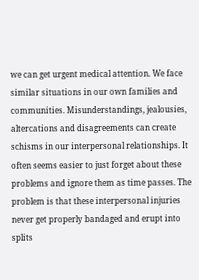we can get urgent medical attention. We face similar situations in our own families and communities. Misunderstandings, jealousies, altercations and disagreements can create schisms in our interpersonal relationships. It often seems easier to just forget about these problems and ignore them as time passes. The problem is that these interpersonal injuries never get properly bandaged and erupt into splits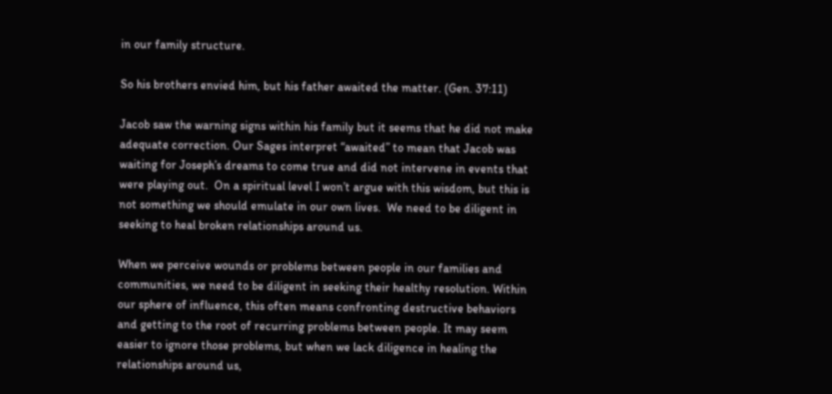in our family structure.

So his brothers envied him, but his father awaited the matter. (Gen. 37:11)

Jacob saw the warning signs within his family but it seems that he did not make adequate correction. Our Sages interpret “awaited” to mean that Jacob was waiting for Joseph’s dreams to come true and did not intervene in events that were playing out.  On a spiritual level I won’t argue with this wisdom, but this is not something we should emulate in our own lives.  We need to be diligent in seeking to heal broken relationships around us.

When we perceive wounds or problems between people in our families and communities, we need to be diligent in seeking their healthy resolution. Within our sphere of influence, this often means confronting destructive behaviors and getting to the root of recurring problems between people. It may seem easier to ignore those problems, but when we lack diligence in healing the relationships around us,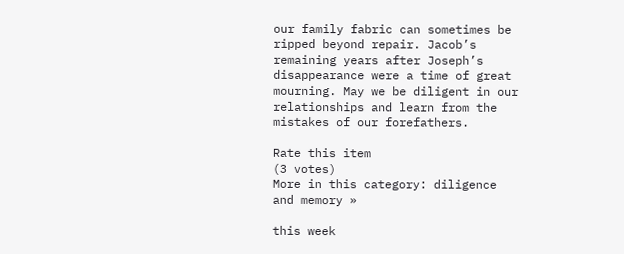our family fabric can sometimes be ripped beyond repair. Jacob’s remaining years after Joseph’s disappearance were a time of great mourning. May we be diligent in our relationships and learn from the mistakes of our forefathers.

Rate this item
(3 votes)
More in this category: diligence and memory »

this week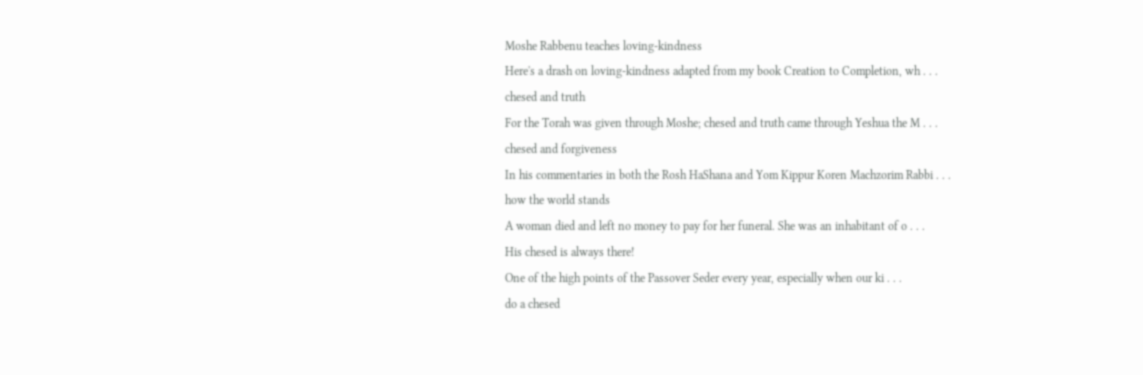Moshe Rabbenu teaches loving-kindness
Here's a drash on loving-kindness adapted from my book Creation to Completion, wh . . .
chesed and truth
For the Torah was given through Moshe; chesed and truth came through Yeshua the M . . .
chesed and forgiveness
In his commentaries in both the Rosh HaShana and Yom Kippur Koren Machzorim Rabbi . . .
how the world stands
A woman died and left no money to pay for her funeral. She was an inhabitant of o . . .
His chesed is always there!
One of the high points of the Passover Seder every year, especially when our ki . . .
do a chesed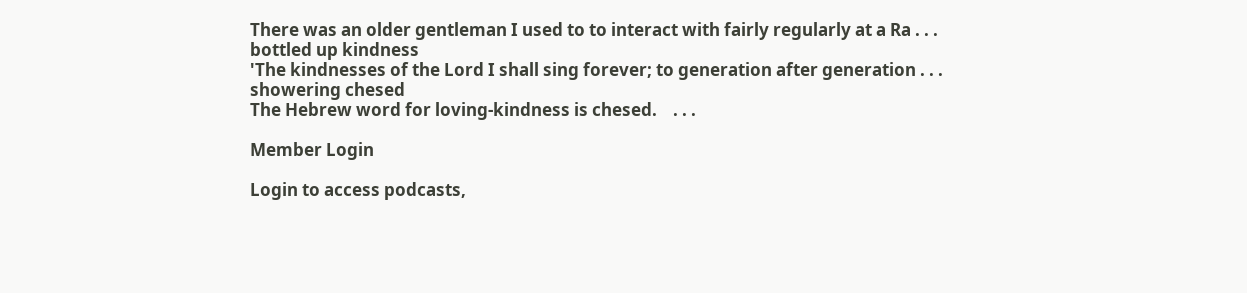There was an older gentleman I used to to interact with fairly regularly at a Ra . . .
bottled up kindness
'The kindnesses of the Lord I shall sing forever; to generation after generation . . .
showering chesed
The Hebrew word for loving-kindness is chesed.    . . .

Member Login

Login to access podcasts,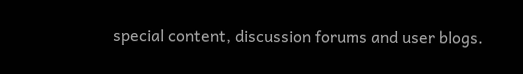special content, discussion forums and user blogs.